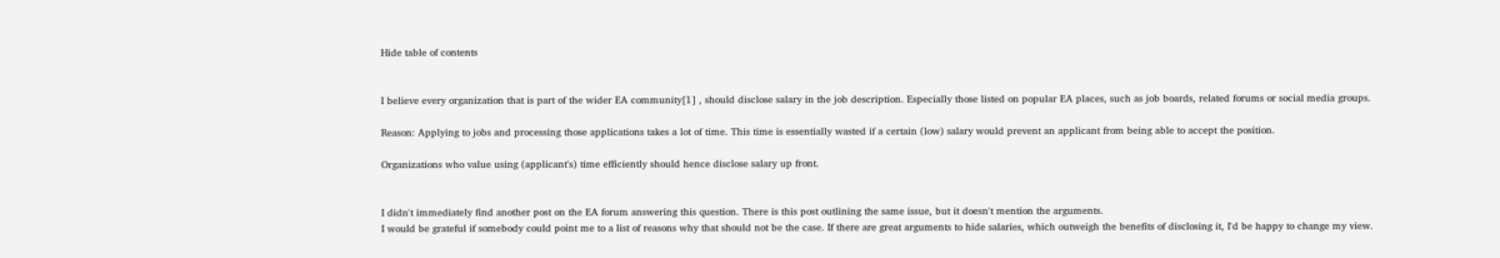Hide table of contents


I believe every organization that is part of the wider EA community[1] , should disclose salary in the job description. Especially those listed on popular EA places, such as job boards, related forums or social media groups.

Reason: Applying to jobs and processing those applications takes a lot of time. This time is essentially wasted if a certain (low) salary would prevent an applicant from being able to accept the position.

Organizations who value using (applicant's) time efficiently should hence disclose salary up front.


I didn't immediately find another post on the EA forum answering this question. There is this post outlining the same issue, but it doesn't mention the arguments.
I would be grateful if somebody could point me to a list of reasons why that should not be the case. If there are great arguments to hide salaries, which outweigh the benefits of disclosing it, I'd be happy to change my view.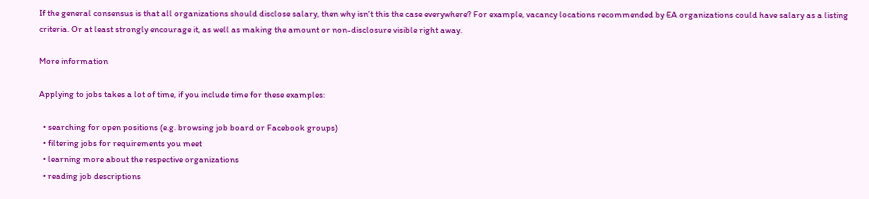If the general consensus is that all organizations should disclose salary, then why isn't this the case everywhere? For example, vacancy locations recommended by EA organizations could have salary as a listing criteria. Or at least strongly encourage it, as well as making the amount or non-disclosure visible right away.

More information

Applying to jobs takes a lot of time, if you include time for these examples:

  • searching for open positions (e.g. browsing job board or Facebook groups)
  • filtering jobs for requirements you meet
  • learning more about the respective organizations
  • reading job descriptions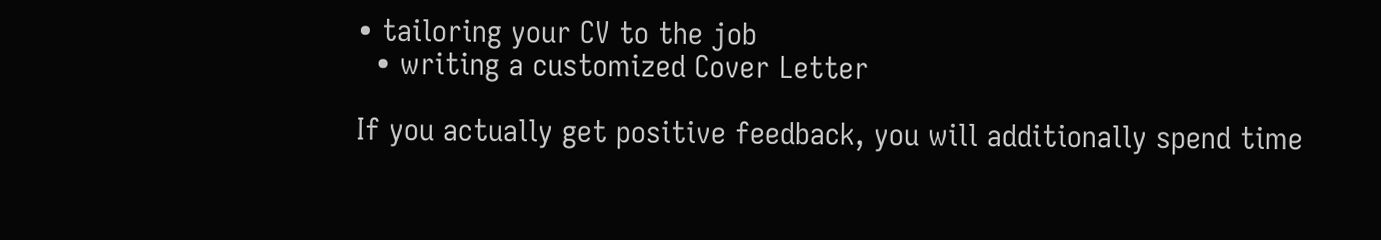• tailoring your CV to the job
  • writing a customized Cover Letter

If you actually get positive feedback, you will additionally spend time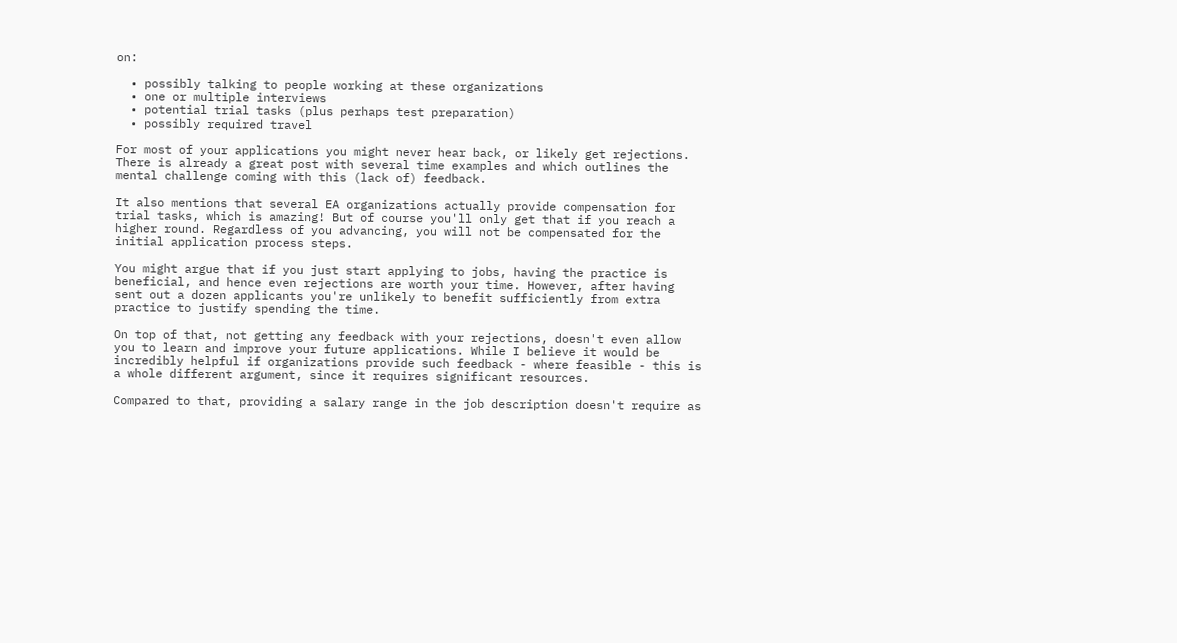on:

  • possibly talking to people working at these organizations
  • one or multiple interviews
  • potential trial tasks (plus perhaps test preparation)
  • possibly required travel

For most of your applications you might never hear back, or likely get rejections. There is already a great post with several time examples and which outlines the mental challenge coming with this (lack of) feedback.

It also mentions that several EA organizations actually provide compensation for trial tasks, which is amazing! But of course you'll only get that if you reach a higher round. Regardless of you advancing, you will not be compensated for the initial application process steps.

You might argue that if you just start applying to jobs, having the practice is beneficial, and hence even rejections are worth your time. However, after having sent out a dozen applicants you're unlikely to benefit sufficiently from extra practice to justify spending the time.

On top of that, not getting any feedback with your rejections, doesn't even allow you to learn and improve your future applications. While I believe it would be incredibly helpful if organizations provide such feedback - where feasible - this is a whole different argument, since it requires significant resources.

Compared to that, providing a salary range in the job description doesn't require as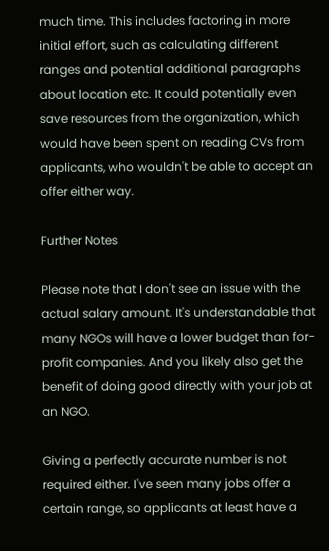much time. This includes factoring in more initial effort, such as calculating different ranges and potential additional paragraphs about location etc. It could potentially even save resources from the organization, which would have been spent on reading CVs from applicants, who wouldn't be able to accept an offer either way.

Further Notes

Please note that I don't see an issue with the actual salary amount. It's understandable that many NGOs will have a lower budget than for-profit companies. And you likely also get the benefit of doing good directly with your job at an NGO.

Giving a perfectly accurate number is not required either. I've seen many jobs offer a certain range, so applicants at least have a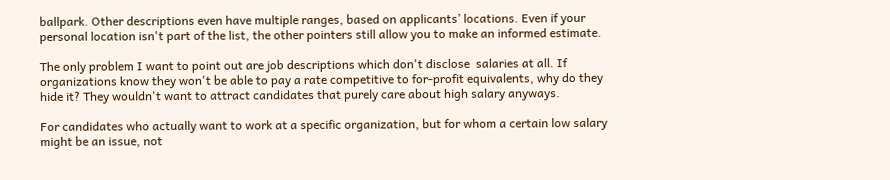ballpark. Other descriptions even have multiple ranges, based on applicants’ locations. Even if your personal location isn't part of the list, the other pointers still allow you to make an informed estimate.

The only problem I want to point out are job descriptions which don't disclose  salaries at all. If organizations know they won't be able to pay a rate competitive to for-profit equivalents, why do they hide it? They wouldn't want to attract candidates that purely care about high salary anyways.

For candidates who actually want to work at a specific organization, but for whom a certain low salary might be an issue, not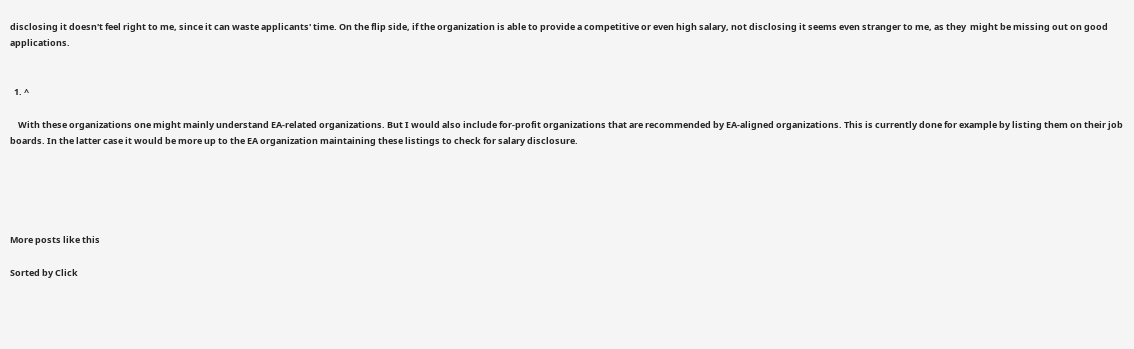disclosing it doesn't feel right to me, since it can waste applicants' time. On the flip side, if the organization is able to provide a competitive or even high salary, not disclosing it seems even stranger to me, as they  might be missing out on good applications.


  1. ^

    With these organizations one might mainly understand EA-related organizations. But I would also include for-profit organizations that are recommended by EA-aligned organizations. This is currently done for example by listing them on their job boards. In the latter case it would be more up to the EA organization maintaining these listings to check for salary disclosure.





More posts like this

Sorted by Click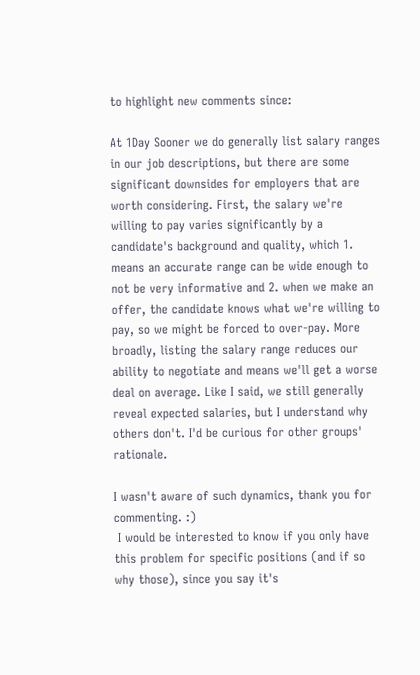to highlight new comments since:

At 1Day Sooner we do generally list salary ranges in our job descriptions, but there are some significant downsides for employers that are worth considering. First, the salary we're willing to pay varies significantly by a candidate's background and quality, which 1. means an accurate range can be wide enough to not be very informative and 2. when we make an offer, the candidate knows what we're willing to pay, so we might be forced to over-pay. More broadly, listing the salary range reduces our ability to negotiate and means we'll get a worse deal on average. Like I said, we still generally reveal expected salaries, but I understand why others don't. I'd be curious for other groups' rationale.

I wasn't aware of such dynamics, thank you for commenting. :)
 I would be interested to know if you only have this problem for specific positions (and if so why those), since you say it's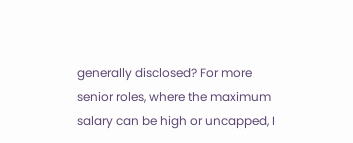generally disclosed? For more senior roles, where the maximum salary can be high or uncapped, I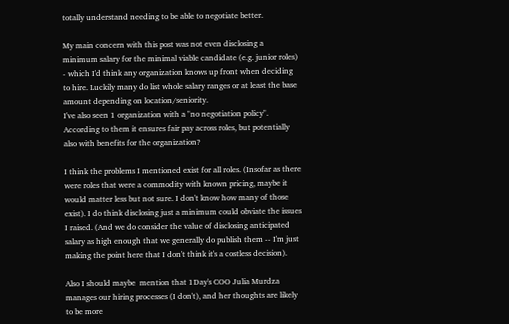totally understand needing to be able to negotiate better.

My main concern with this post was not even disclosing a minimum salary for the minimal viable candidate (e.g. junior roles) - which I'd think any organization knows up front when deciding to hire. Luckily many do list whole salary ranges or at least the base amount depending on location/seniority.
I've also seen 1 organization with a "no negotiation policy". According to them it ensures fair pay across roles, but potentially also with benefits for the organization?

I think the problems I mentioned exist for all roles. (Insofar as there were roles that were a commodity with known pricing, maybe it would matter less but not sure. I don't know how many of those exist). I do think disclosing just a minimum could obviate the issues I raised. (And we do consider the value of disclosing anticipated salary as high enough that we generally do publish them -- I'm just making the point here that I don't think it's a costless decision).

Also I should maybe  mention that 1Day's COO Julia Murdza manages our hiring processes (I don't), and her thoughts are likely to be more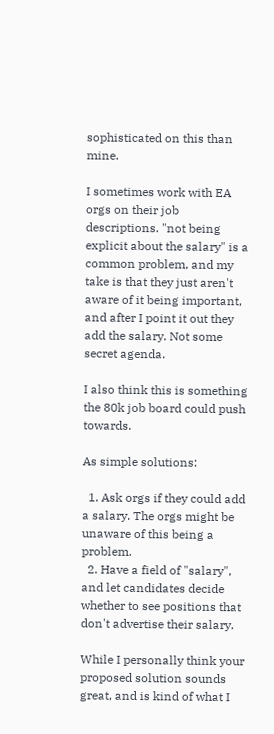sophisticated on this than mine.

I sometimes work with EA orgs on their job descriptions. "not being explicit about the salary" is a common problem, and my take is that they just aren't aware of it being important, and after I point it out they add the salary. Not some secret agenda.

I also think this is something the 80k job board could push towards.

As simple solutions:

  1. Ask orgs if they could add a salary. The orgs might be unaware of this being a problem.
  2. Have a field of "salary", and let candidates decide whether to see positions that don't advertise their salary.

While I personally think your proposed solution sounds great, and is kind of what I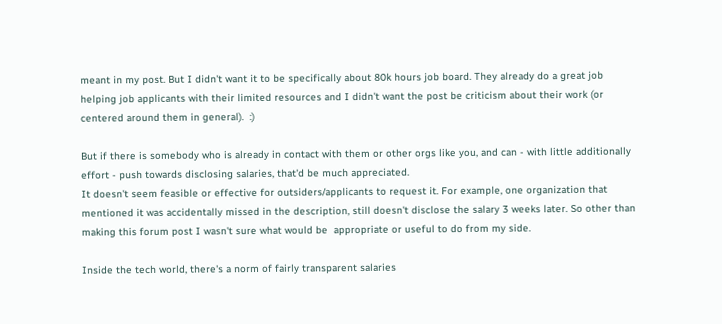meant in my post. But I didn't want it to be specifically about 80k hours job board. They already do a great job helping job applicants with their limited resources and I didn't want the post be criticism about their work (or centered around them in general).  :)

But if there is somebody who is already in contact with them or other orgs like you, and can - with little additionally effort - push towards disclosing salaries, that'd be much appreciated.
It doesn't seem feasible or effective for outsiders/applicants to request it. For example, one organization that mentioned it was accidentally missed in the description, still doesn't disclose the salary 3 weeks later. So other than making this forum post I wasn't sure what would be  appropriate or useful to do from my side.

Inside the tech world, there's a norm of fairly transparent salaries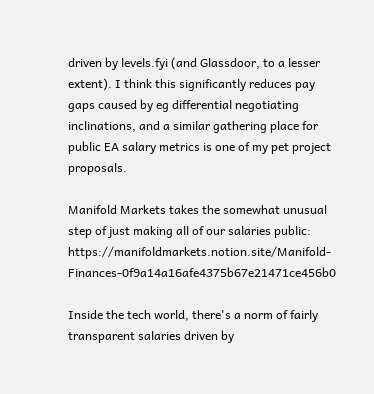driven by levels.fyi (and Glassdoor, to a lesser extent). I think this significantly reduces pay gaps caused by eg differential negotiating inclinations, and a similar gathering place for public EA salary metrics is one of my pet project proposals.

Manifold Markets takes the somewhat unusual step of just making all of our salaries public: https://manifoldmarkets.notion.site/Manifold-Finances-0f9a14a16afe4375b67e21471ce456b0

Inside the tech world, there's a norm of fairly transparent salaries driven by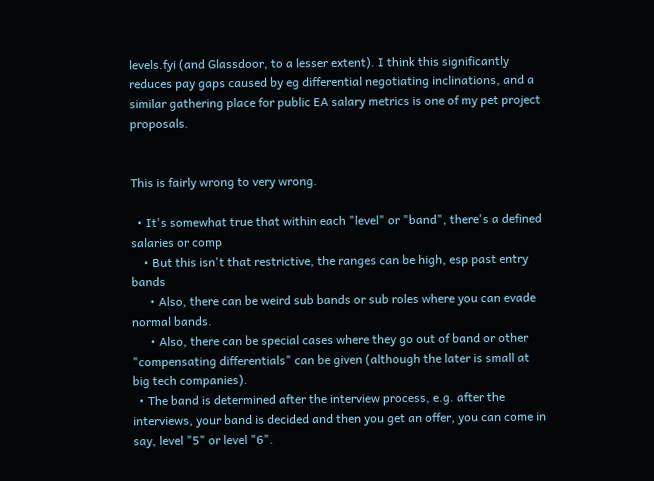levels.fyi (and Glassdoor, to a lesser extent). I think this significantly reduces pay gaps caused by eg differential negotiating inclinations, and a similar gathering place for public EA salary metrics is one of my pet project proposals.


This is fairly wrong to very wrong.

  • It's somewhat true that within each "level" or "band", there's a defined salaries or comp
    • But this isn't that restrictive, the ranges can be high, esp past entry bands
      • Also, there can be weird sub bands or sub roles where you can evade normal bands.
      • Also, there can be special cases where they go out of band or other "compensating differentials" can be given (although the later is small at big tech companies).
  • The band is determined after the interview process, e.g. after the interviews, your band is decided and then you get an offer, you can come in say, level "5" or level "6".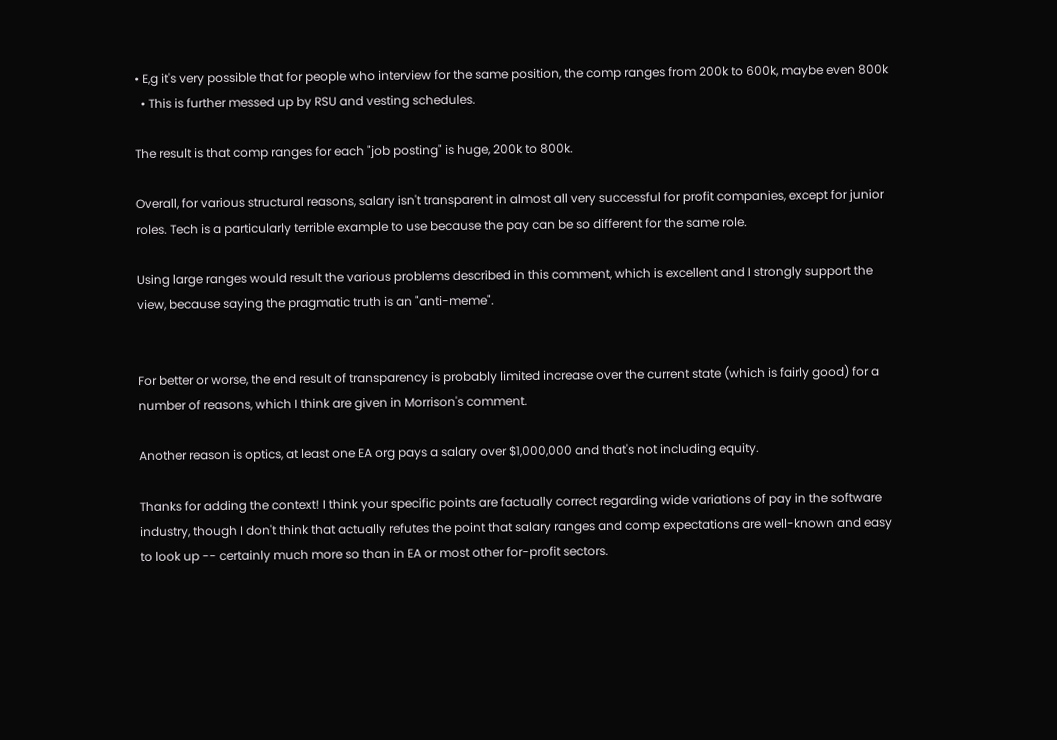• E,g it's very possible that for people who interview for the same position, the comp ranges from 200k to 600k, maybe even 800k
  • This is further messed up by RSU and vesting schedules.

The result is that comp ranges for each "job posting" is huge, 200k to 800k.

Overall, for various structural reasons, salary isn't transparent in almost all very successful for profit companies, except for junior roles. Tech is a particularly terrible example to use because the pay can be so different for the same role.

Using large ranges would result the various problems described in this comment, which is excellent and I strongly support the view, because saying the pragmatic truth is an "anti-meme".


For better or worse, the end result of transparency is probably limited increase over the current state (which is fairly good) for a number of reasons, which I think are given in Morrison's comment.

Another reason is optics, at least one EA org pays a salary over $1,000,000 and that's not including equity.

Thanks for adding the context! I think your specific points are factually correct regarding wide variations of pay in the software industry, though I don't think that actually refutes the point that salary ranges and comp expectations are well-known and easy to look up -- certainly much more so than in EA or most other for-profit sectors.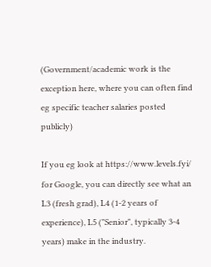(Government/academic work is the exception here, where you can often find eg specific teacher salaries posted publicly)

If you eg look at https://www.levels.fyi/ for Google, you can directly see what an L3 (fresh grad), L4 (1-2 years of experience), L5 ("Senior", typically 3-4 years) make in the industry.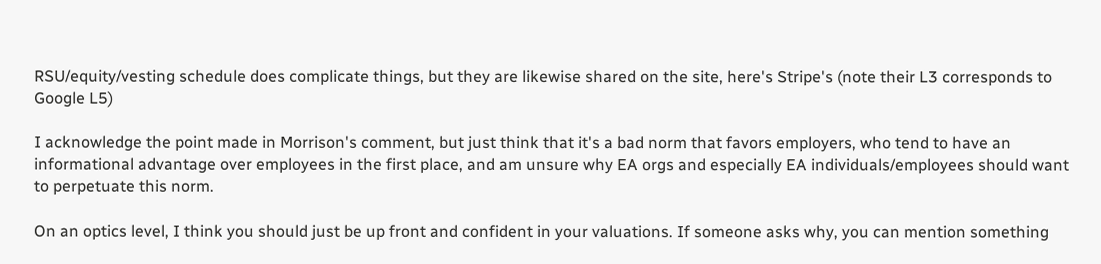RSU/equity/vesting schedule does complicate things, but they are likewise shared on the site, here's Stripe's (note their L3 corresponds to Google L5)

I acknowledge the point made in Morrison's comment, but just think that it's a bad norm that favors employers, who tend to have an informational advantage over employees in the first place, and am unsure why EA orgs and especially EA individuals/employees should want to perpetuate this norm.

On an optics level, I think you should just be up front and confident in your valuations. If someone asks why, you can mention something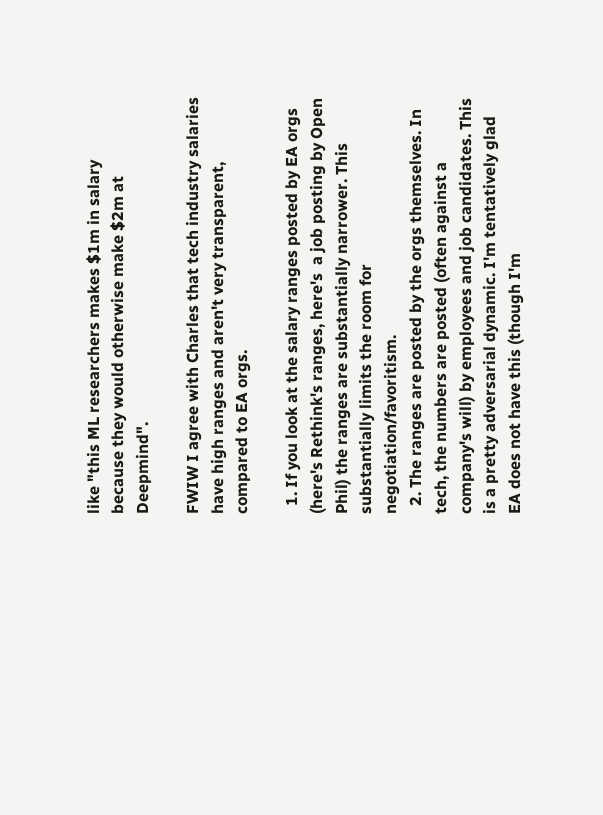like "this ML researchers makes $1m in salary because they would otherwise make $2m at Deepmind".

FWIW I agree with Charles that tech industry salaries have high ranges and aren't very transparent, compared to EA orgs.

  1. If you look at the salary ranges posted by EA orgs (here's Rethink's ranges, here's  a job posting by Open Phil) the ranges are substantially narrower. This substantially limits the room for negotiation/favoritism.
  2. The ranges are posted by the orgs themselves. In tech, the numbers are posted (often against a company's will) by employees and job candidates. This is a pretty adversarial dynamic. I'm tentatively glad EA does not have this (though I'm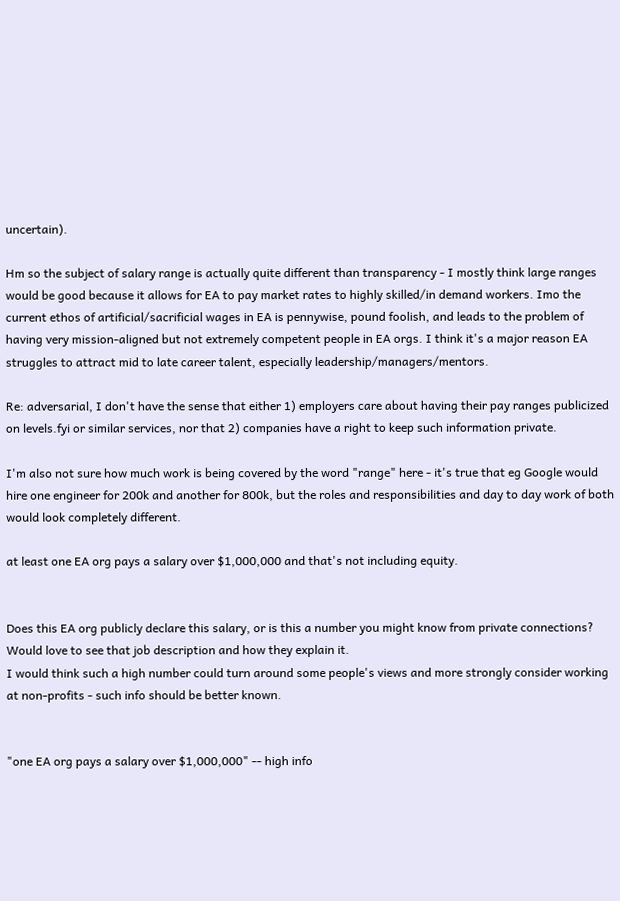uncertain).

Hm so the subject of salary range is actually quite different than transparency - I mostly think large ranges would be good because it allows for EA to pay market rates to highly skilled/in demand workers. Imo the current ethos of artificial/sacrificial wages in EA is pennywise, pound foolish, and leads to the problem of having very mission-aligned but not extremely competent people in EA orgs. I think it's a major reason EA struggles to attract mid to late career talent, especially leadership/managers/mentors.

Re: adversarial, I don't have the sense that either 1) employers care about having their pay ranges publicized on levels.fyi or similar services, nor that 2) companies have a right to keep such information private.

I'm also not sure how much work is being covered by the word "range" here - it's true that eg Google would hire one engineer for 200k and another for 800k, but the roles and responsibilities and day to day work of both would look completely different.

at least one EA org pays a salary over $1,000,000 and that's not including equity.


Does this EA org publicly declare this salary, or is this a number you might know from private connections? Would love to see that job description and how they explain it.
I would think such a high number could turn around some people's views and more strongly consider working at non-profits - such info should be better known.


"one EA org pays a salary over $1,000,000" -- high info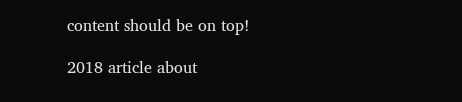content should be on top!

2018 article about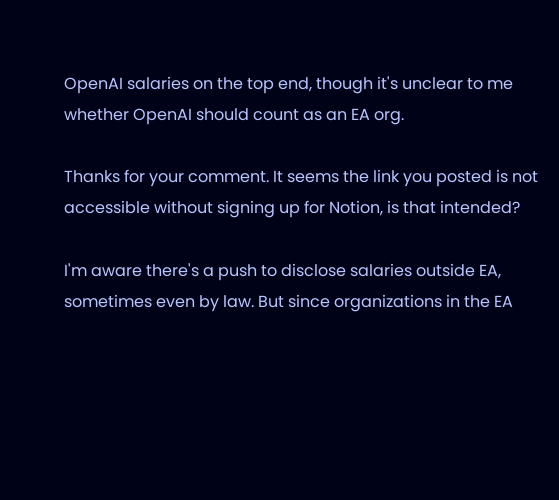OpenAI salaries on the top end, though it's unclear to me whether OpenAI should count as an EA org.

Thanks for your comment. It seems the link you posted is not accessible without signing up for Notion, is that intended?

I'm aware there's a push to disclose salaries outside EA, sometimes even by law. But since organizations in the EA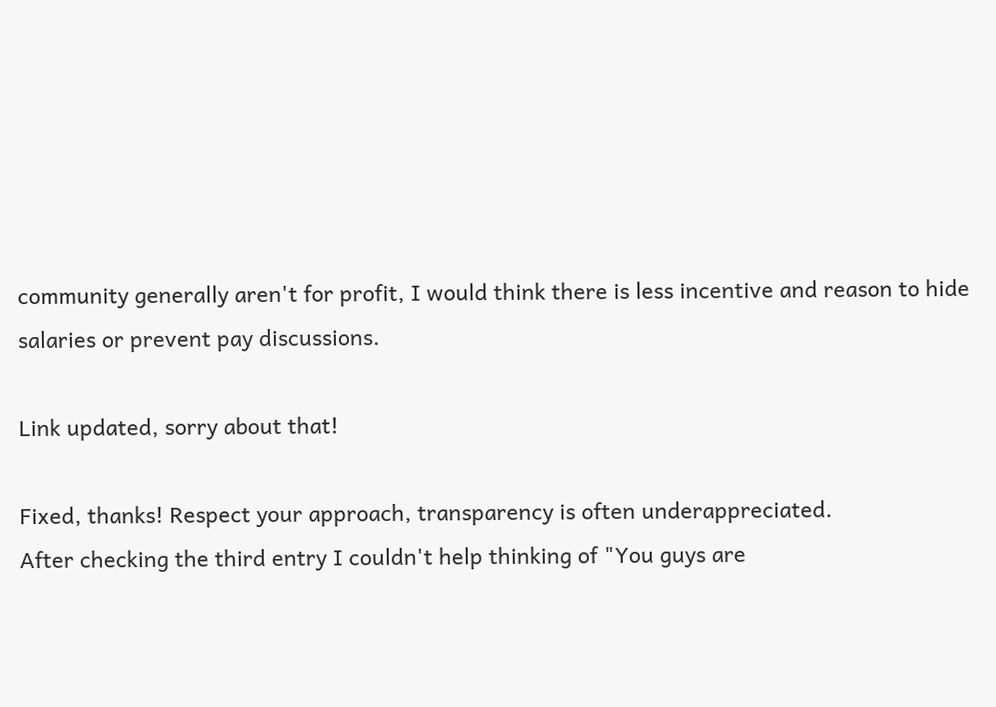community generally aren't for profit, I would think there is less incentive and reason to hide salaries or prevent pay discussions.

Link updated, sorry about that!

Fixed, thanks! Respect your approach, transparency is often underappreciated.
After checking the third entry I couldn't help thinking of "You guys are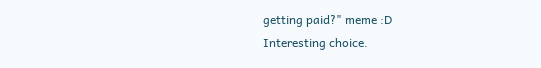getting paid?" meme :D
Interesting choice.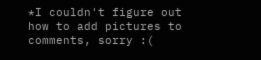*I couldn't figure out how to add pictures to comments, sorry :(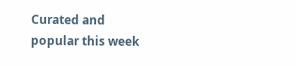Curated and popular this week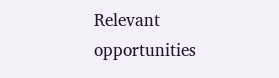Relevant opportunities